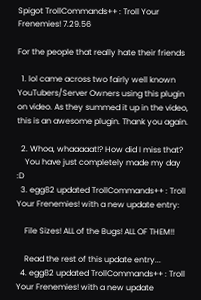Spigot TrollCommands++ : Troll Your Frenemies! 7.29.56

For the people that really hate their friends

  1. lol came across two fairly well known YouTubers/Server Owners using this plugin on video. As they summed it up in the video, this is an awesome plugin. Thank you again.

  2. Whoa, whaaaaat!? How did I miss that?
    You have just completely made my day :D
  3. egg82 updated TrollCommands++ : Troll Your Frenemies! with a new update entry:

    File Sizes! ALL of the Bugs! ALL OF THEM!!

    Read the rest of this update entry...
  4. egg82 updated TrollCommands++ : Troll Your Frenemies! with a new update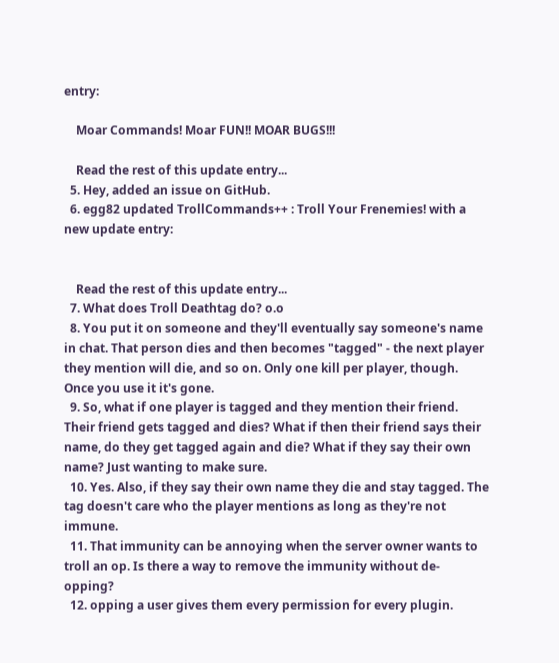entry:

    Moar Commands! Moar FUN!! MOAR BUGS!!!

    Read the rest of this update entry...
  5. Hey, added an issue on GitHub.
  6. egg82 updated TrollCommands++ : Troll Your Frenemies! with a new update entry:


    Read the rest of this update entry...
  7. What does Troll Deathtag do? o.o
  8. You put it on someone and they'll eventually say someone's name in chat. That person dies and then becomes "tagged" - the next player they mention will die, and so on. Only one kill per player, though. Once you use it it's gone.
  9. So, what if one player is tagged and they mention their friend. Their friend gets tagged and dies? What if then their friend says their name, do they get tagged again and die? What if they say their own name? Just wanting to make sure.
  10. Yes. Also, if they say their own name they die and stay tagged. The tag doesn't care who the player mentions as long as they're not immune.
  11. That immunity can be annoying when the server owner wants to troll an op. Is there a way to remove the immunity without de-opping?
  12. opping a user gives them every permission for every plugin.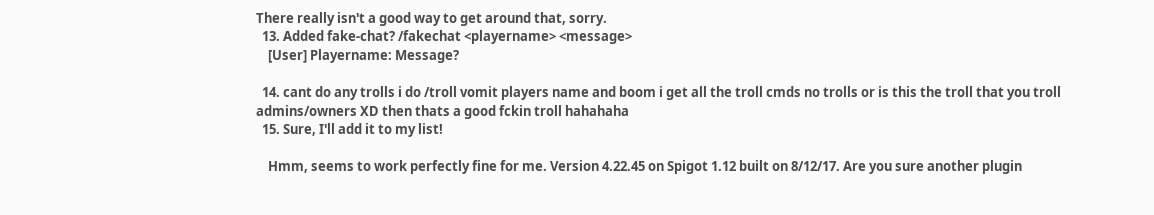There really isn't a good way to get around that, sorry.
  13. Added fake-chat? /fakechat <playername> <message>
    [User] Playername: Message?

  14. cant do any trolls i do /troll vomit players name and boom i get all the troll cmds no trolls or is this the troll that you troll admins/owners XD then thats a good fckin troll hahahaha
  15. Sure, I'll add it to my list!

    Hmm, seems to work perfectly fine for me. Version 4.22.45 on Spigot 1.12 built on 8/12/17. Are you sure another plugin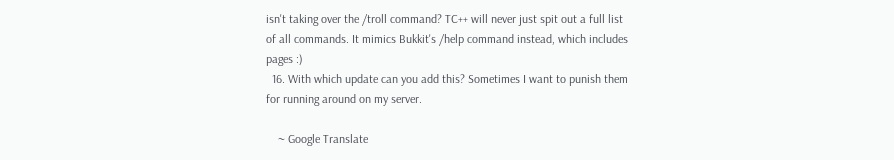isn't taking over the /troll command? TC++ will never just spit out a full list of all commands. It mimics Bukkit's /help command instead, which includes pages :)
  16. With which update can you add this? Sometimes I want to punish them for running around on my server.

    ~ Google Translate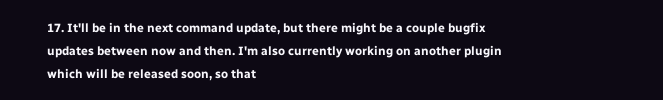17. It'll be in the next command update, but there might be a couple bugfix updates between now and then. I'm also currently working on another plugin which will be released soon, so that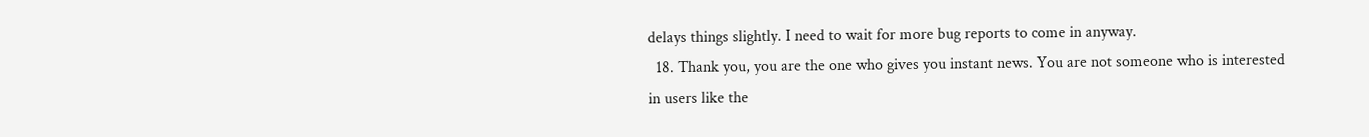delays things slightly. I need to wait for more bug reports to come in anyway.
  18. Thank you, you are the one who gives you instant news. You are not someone who is interested in users like the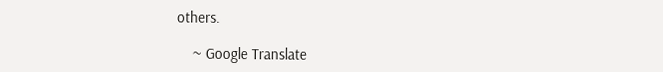others.

    ~ Google Translate